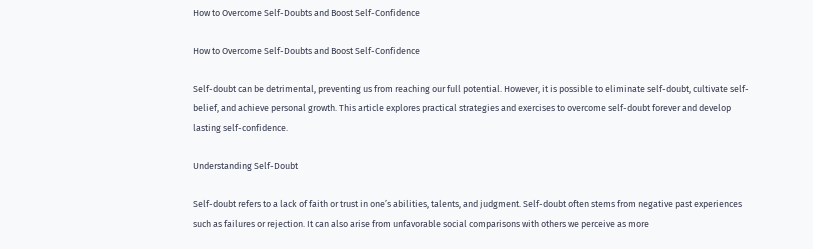How to Overcome Self-Doubts and Boost Self-Confidence

How to Overcome Self-Doubts and Boost Self-Confidence

Self-doubt can be detrimental, preventing us from reaching our full potential. However, it is possible to eliminate self-doubt, cultivate self-belief, and achieve personal growth. This article explores practical strategies and exercises to overcome self-doubt forever and develop lasting self-confidence.

Understanding Self-Doubt

Self-doubt refers to a lack of faith or trust in one’s abilities, talents, and judgment. Self-doubt often stems from negative past experiences such as failures or rejection. It can also arise from unfavorable social comparisons with others we perceive as more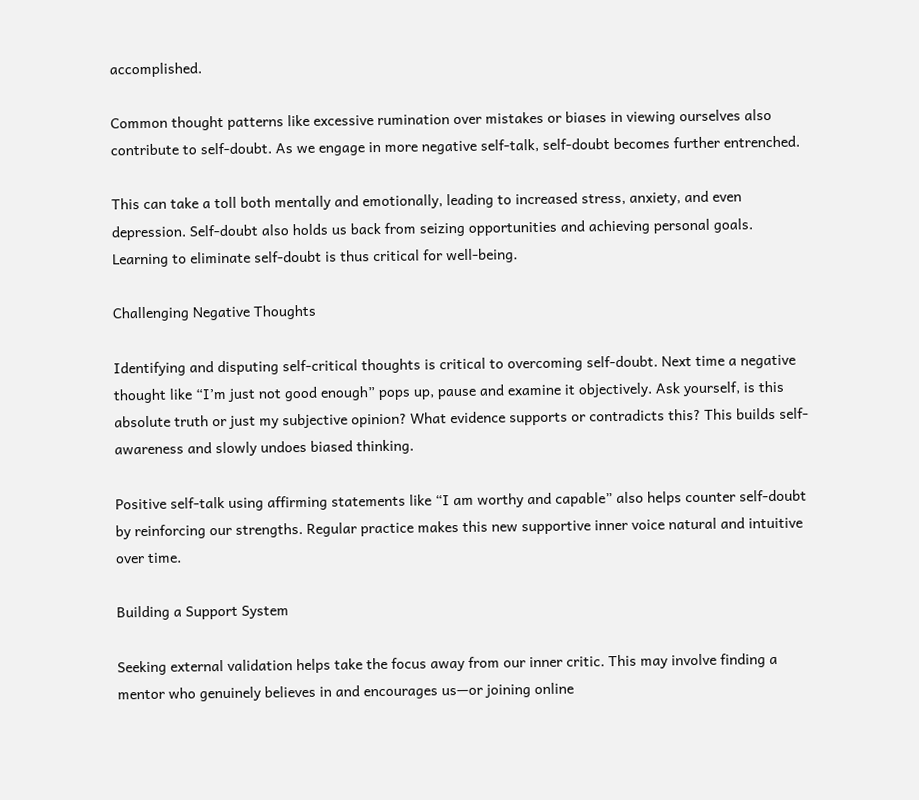accomplished.

Common thought patterns like excessive rumination over mistakes or biases in viewing ourselves also contribute to self-doubt. As we engage in more negative self-talk, self-doubt becomes further entrenched.

This can take a toll both mentally and emotionally, leading to increased stress, anxiety, and even depression. Self-doubt also holds us back from seizing opportunities and achieving personal goals. Learning to eliminate self-doubt is thus critical for well-being.

Challenging Negative Thoughts

Identifying and disputing self-critical thoughts is critical to overcoming self-doubt. Next time a negative thought like “I’m just not good enough” pops up, pause and examine it objectively. Ask yourself, is this absolute truth or just my subjective opinion? What evidence supports or contradicts this? This builds self-awareness and slowly undoes biased thinking.

Positive self-talk using affirming statements like “I am worthy and capable” also helps counter self-doubt by reinforcing our strengths. Regular practice makes this new supportive inner voice natural and intuitive over time.

Building a Support System

Seeking external validation helps take the focus away from our inner critic. This may involve finding a mentor who genuinely believes in and encourages us—or joining online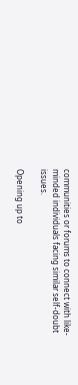communities or forums to connect with like-minded individuals facing similar self-doubt issues.

Opening up to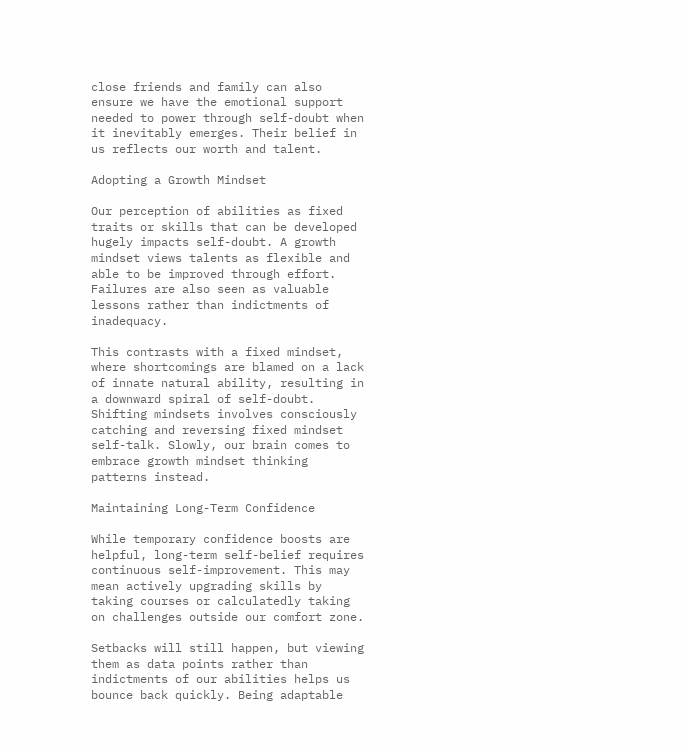close friends and family can also ensure we have the emotional support needed to power through self-doubt when it inevitably emerges. Their belief in us reflects our worth and talent.

Adopting a Growth Mindset

Our perception of abilities as fixed traits or skills that can be developed hugely impacts self-doubt. A growth mindset views talents as flexible and able to be improved through effort. Failures are also seen as valuable lessons rather than indictments of inadequacy.

This contrasts with a fixed mindset, where shortcomings are blamed on a lack of innate natural ability, resulting in a downward spiral of self-doubt. Shifting mindsets involves consciously catching and reversing fixed mindset self-talk. Slowly, our brain comes to embrace growth mindset thinking patterns instead.

Maintaining Long-Term Confidence

While temporary confidence boosts are helpful, long-term self-belief requires continuous self-improvement. This may mean actively upgrading skills by taking courses or calculatedly taking on challenges outside our comfort zone.

Setbacks will still happen, but viewing them as data points rather than indictments of our abilities helps us bounce back quickly. Being adaptable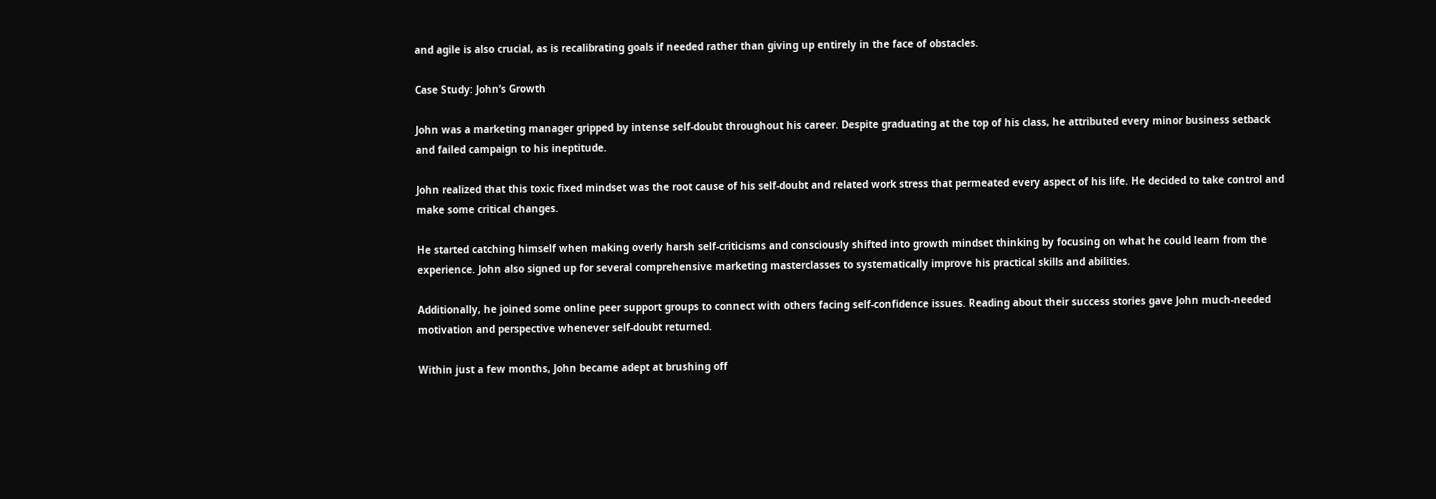and agile is also crucial, as is recalibrating goals if needed rather than giving up entirely in the face of obstacles.

Case Study: John’s Growth

John was a marketing manager gripped by intense self-doubt throughout his career. Despite graduating at the top of his class, he attributed every minor business setback and failed campaign to his ineptitude.

John realized that this toxic fixed mindset was the root cause of his self-doubt and related work stress that permeated every aspect of his life. He decided to take control and make some critical changes.

He started catching himself when making overly harsh self-criticisms and consciously shifted into growth mindset thinking by focusing on what he could learn from the experience. John also signed up for several comprehensive marketing masterclasses to systematically improve his practical skills and abilities.

Additionally, he joined some online peer support groups to connect with others facing self-confidence issues. Reading about their success stories gave John much-needed motivation and perspective whenever self-doubt returned.

Within just a few months, John became adept at brushing off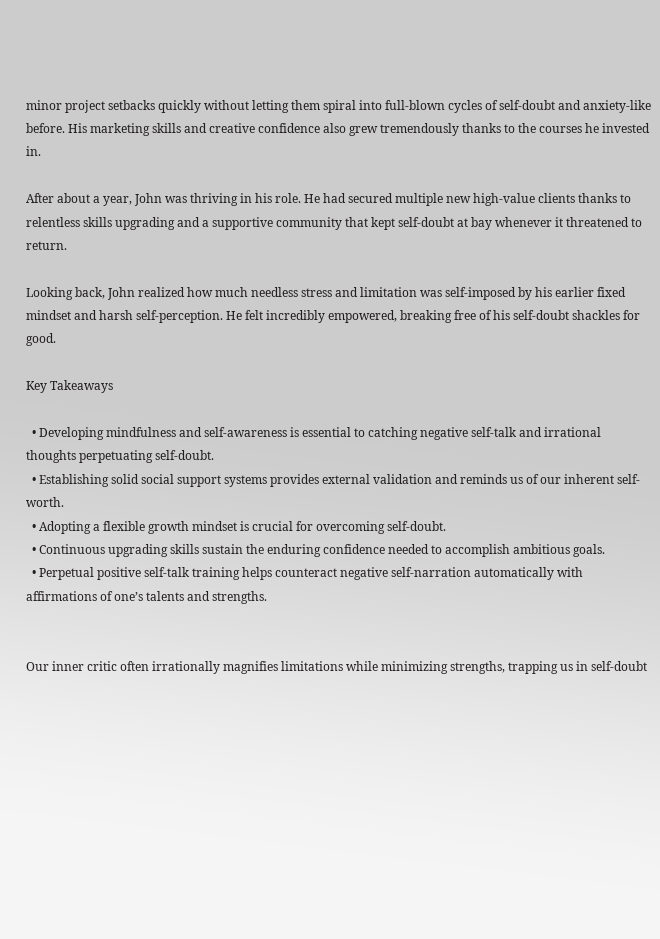minor project setbacks quickly without letting them spiral into full-blown cycles of self-doubt and anxiety-like before. His marketing skills and creative confidence also grew tremendously thanks to the courses he invested in.

After about a year, John was thriving in his role. He had secured multiple new high-value clients thanks to relentless skills upgrading and a supportive community that kept self-doubt at bay whenever it threatened to return.

Looking back, John realized how much needless stress and limitation was self-imposed by his earlier fixed mindset and harsh self-perception. He felt incredibly empowered, breaking free of his self-doubt shackles for good.

Key Takeaways

  • Developing mindfulness and self-awareness is essential to catching negative self-talk and irrational thoughts perpetuating self-doubt.
  • Establishing solid social support systems provides external validation and reminds us of our inherent self-worth.
  • Adopting a flexible growth mindset is crucial for overcoming self-doubt.
  • Continuous upgrading skills sustain the enduring confidence needed to accomplish ambitious goals.
  • Perpetual positive self-talk training helps counteract negative self-narration automatically with affirmations of one’s talents and strengths.


Our inner critic often irrationally magnifies limitations while minimizing strengths, trapping us in self-doubt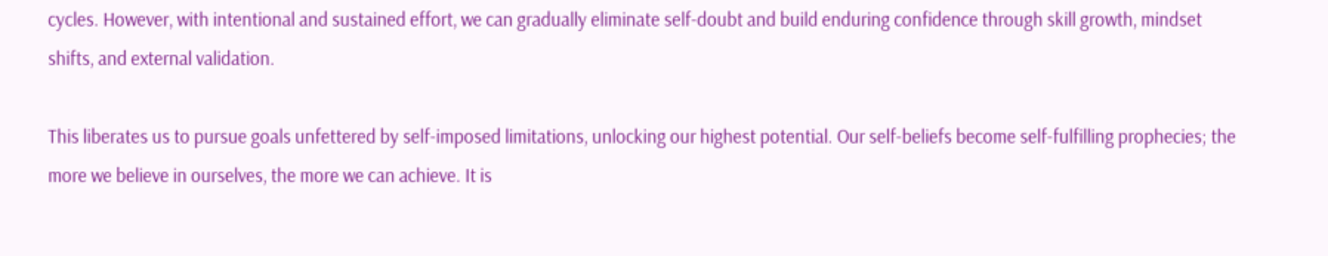cycles. However, with intentional and sustained effort, we can gradually eliminate self-doubt and build enduring confidence through skill growth, mindset shifts, and external validation.

This liberates us to pursue goals unfettered by self-imposed limitations, unlocking our highest potential. Our self-beliefs become self-fulfilling prophecies; the more we believe in ourselves, the more we can achieve. It is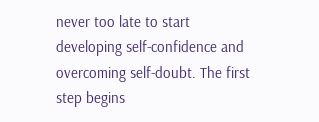never too late to start developing self-confidence and overcoming self-doubt. The first step begins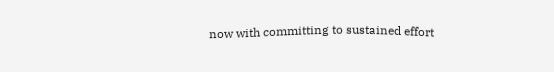now with committing to sustained effort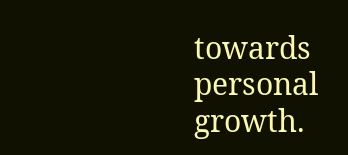towards personal growth.